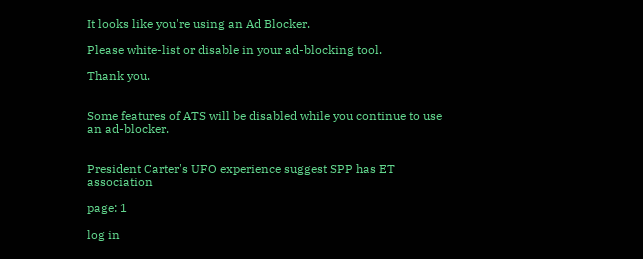It looks like you're using an Ad Blocker.

Please white-list or disable in your ad-blocking tool.

Thank you.


Some features of ATS will be disabled while you continue to use an ad-blocker.


President Carter's UFO experience suggest SPP has ET association

page: 1

log in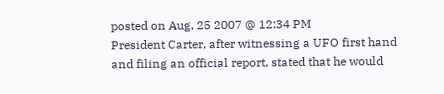posted on Aug, 25 2007 @ 12:34 PM
President Carter, after witnessing a UFO first hand and filing an official report, stated that he would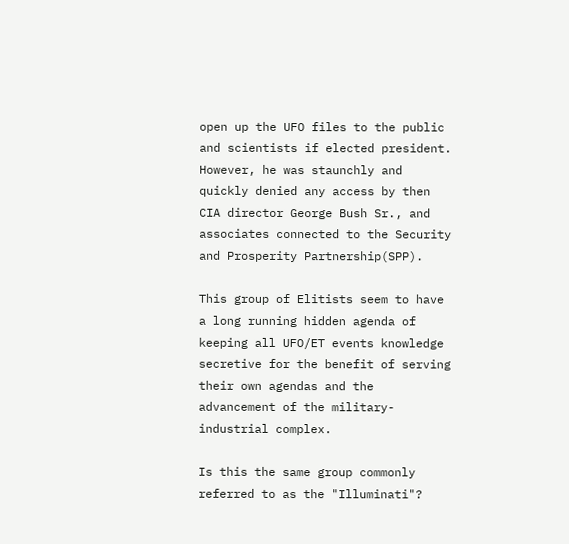open up the UFO files to the public and scientists if elected president. However, he was staunchly and quickly denied any access by then CIA director George Bush Sr., and associates connected to the Security and Prosperity Partnership(SPP).

This group of Elitists seem to have a long running hidden agenda of keeping all UFO/ET events knowledge secretive for the benefit of serving their own agendas and the advancement of the military-industrial complex.

Is this the same group commonly referred to as the "Illuminati"?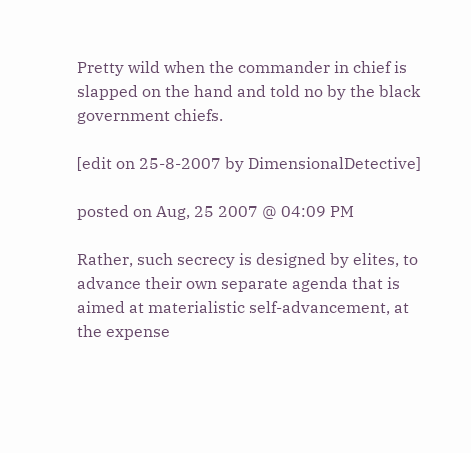Pretty wild when the commander in chief is slapped on the hand and told no by the black government chiefs.

[edit on 25-8-2007 by DimensionalDetective]

posted on Aug, 25 2007 @ 04:09 PM

Rather, such secrecy is designed by elites, to advance their own separate agenda that is aimed at materialistic self-advancement, at the expense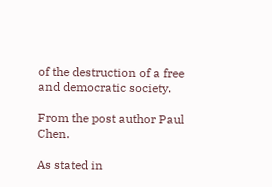of the destruction of a free and democratic society.

From the post author Paul Chen.

As stated in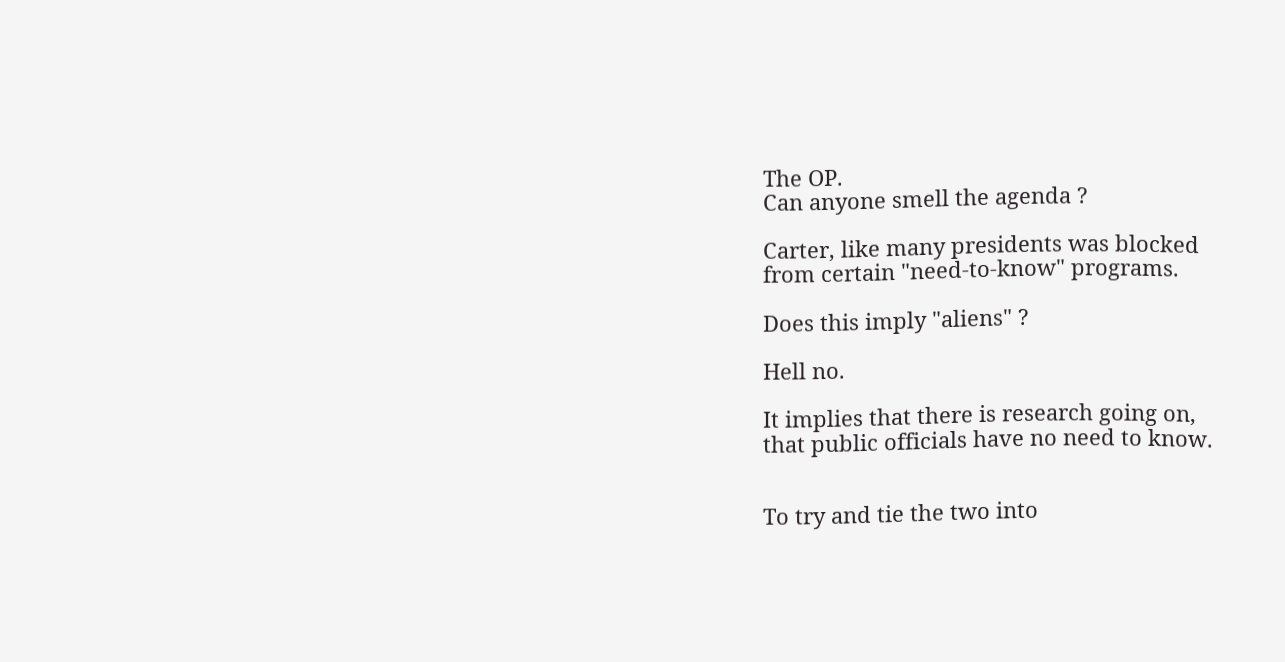The OP.
Can anyone smell the agenda ?

Carter, like many presidents was blocked
from certain "need-to-know" programs.

Does this imply "aliens" ?

Hell no.

It implies that there is research going on,
that public officials have no need to know.


To try and tie the two into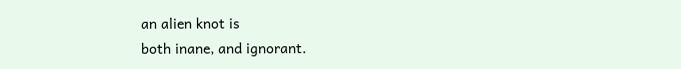an alien knot is
both inane, and ignorant.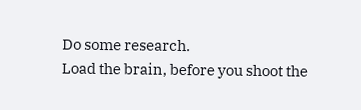Do some research.
Load the brain, before you shoot the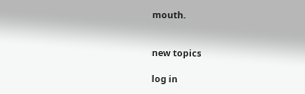mouth.


new topics

log in